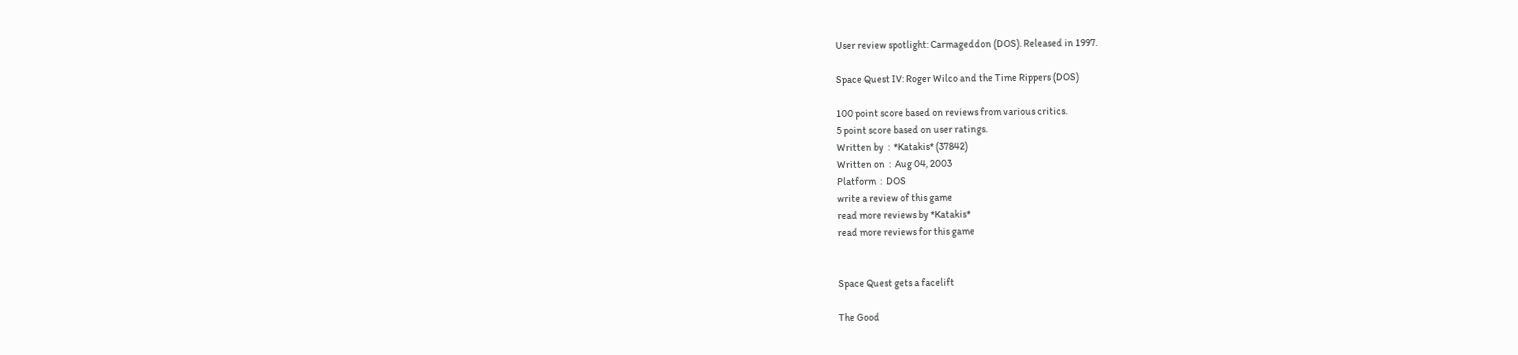User review spotlight: Carmageddon (DOS). Released in 1997.

Space Quest IV: Roger Wilco and the Time Rippers (DOS)

100 point score based on reviews from various critics.
5 point score based on user ratings.
Written by  :  *Katakis* (37842)
Written on  :  Aug 04, 2003
Platform  :  DOS
write a review of this game
read more reviews by *Katakis*
read more reviews for this game


Space Quest gets a facelift

The Good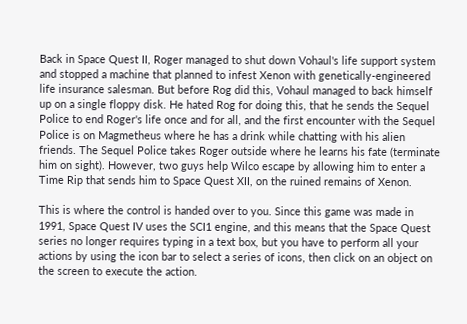Back in Space Quest II, Roger managed to shut down Vohaul's life support system and stopped a machine that planned to infest Xenon with genetically-engineered life insurance salesman. But before Rog did this, Vohaul managed to back himself up on a single floppy disk. He hated Rog for doing this, that he sends the Sequel Police to end Roger's life once and for all, and the first encounter with the Sequel Police is on Magmetheus where he has a drink while chatting with his alien friends. The Sequel Police takes Roger outside where he learns his fate (terminate him on sight). However, two guys help Wilco escape by allowing him to enter a Time Rip that sends him to Space Quest XII, on the ruined remains of Xenon.

This is where the control is handed over to you. Since this game was made in 1991, Space Quest IV uses the SCI1 engine, and this means that the Space Quest series no longer requires typing in a text box, but you have to perform all your actions by using the icon bar to select a series of icons, then click on an object on the screen to execute the action.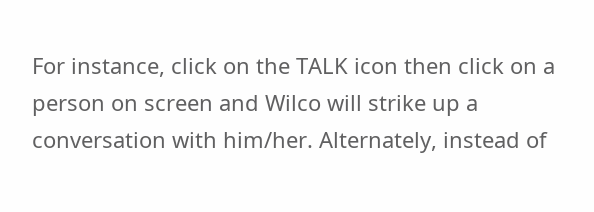For instance, click on the TALK icon then click on a person on screen and Wilco will strike up a conversation with him/her. Alternately, instead of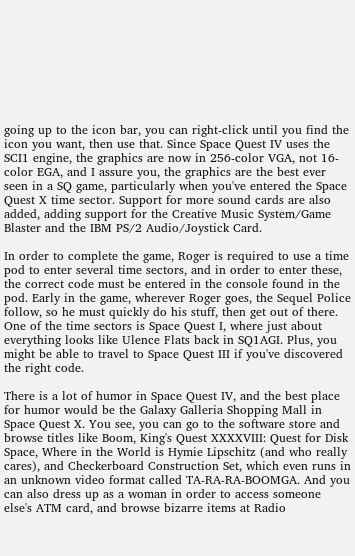going up to the icon bar, you can right-click until you find the icon you want, then use that. Since Space Quest IV uses the SCI1 engine, the graphics are now in 256-color VGA, not 16-color EGA, and I assure you, the graphics are the best ever seen in a SQ game, particularly when you've entered the Space Quest X time sector. Support for more sound cards are also added, adding support for the Creative Music System/Game Blaster and the IBM PS/2 Audio/Joystick Card.

In order to complete the game, Roger is required to use a time pod to enter several time sectors, and in order to enter these, the correct code must be entered in the console found in the pod. Early in the game, wherever Roger goes, the Sequel Police follow, so he must quickly do his stuff, then get out of there. One of the time sectors is Space Quest I, where just about everything looks like Ulence Flats back in SQ1AGI. Plus, you might be able to travel to Space Quest III if you've discovered the right code.

There is a lot of humor in Space Quest IV, and the best place for humor would be the Galaxy Galleria Shopping Mall in Space Quest X. You see, you can go to the software store and browse titles like Boom, King's Quest XXXXVIII: Quest for Disk Space, Where in the World is Hymie Lipschitz (and who really cares), and Checkerboard Construction Set, which even runs in an unknown video format called TA-RA-RA-BOOMGA. And you can also dress up as a woman in order to access someone else's ATM card, and browse bizarre items at Radio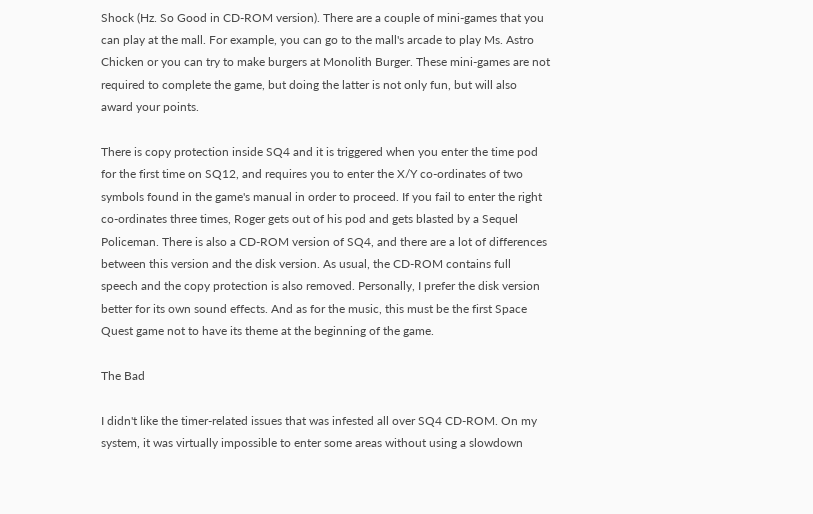Shock (Hz. So Good in CD-ROM version). There are a couple of mini-games that you can play at the mall. For example, you can go to the mall's arcade to play Ms. Astro Chicken or you can try to make burgers at Monolith Burger. These mini-games are not required to complete the game, but doing the latter is not only fun, but will also award your points.

There is copy protection inside SQ4 and it is triggered when you enter the time pod for the first time on SQ12, and requires you to enter the X/Y co-ordinates of two symbols found in the game's manual in order to proceed. If you fail to enter the right co-ordinates three times, Roger gets out of his pod and gets blasted by a Sequel Policeman. There is also a CD-ROM version of SQ4, and there are a lot of differences between this version and the disk version. As usual, the CD-ROM contains full speech and the copy protection is also removed. Personally, I prefer the disk version better for its own sound effects. And as for the music, this must be the first Space Quest game not to have its theme at the beginning of the game.

The Bad

I didn't like the timer-related issues that was infested all over SQ4 CD-ROM. On my system, it was virtually impossible to enter some areas without using a slowdown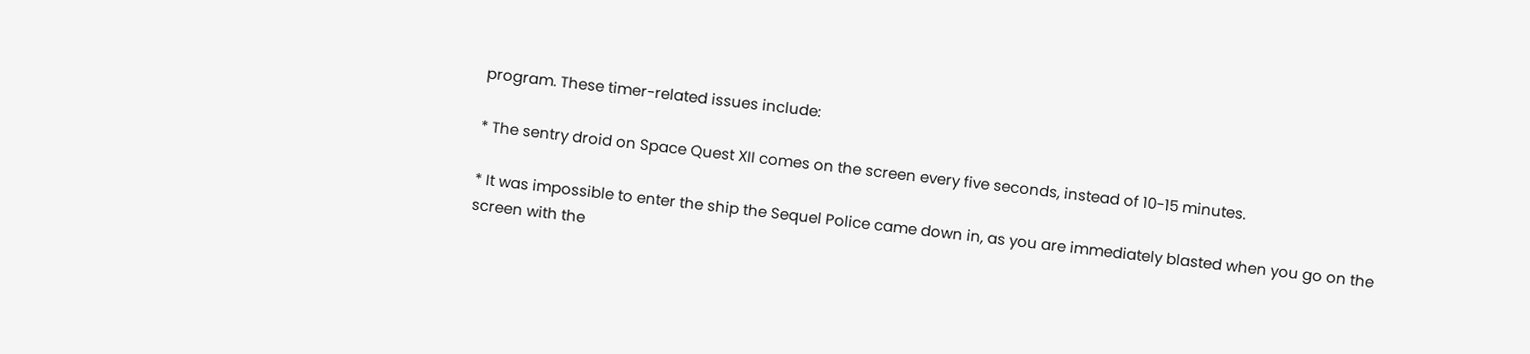program. These timer-related issues include:

* The sentry droid on Space Quest XII comes on the screen every five seconds, instead of 10-15 minutes.

* It was impossible to enter the ship the Sequel Police came down in, as you are immediately blasted when you go on the screen with the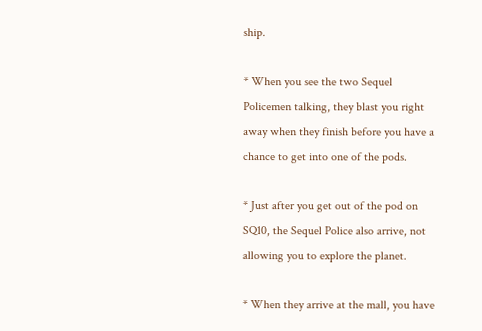ship.

* When you see the two Sequel Policemen talking, they blast you right away when they finish before you have a chance to get into one of the pods.

* Just after you get out of the pod on SQ10, the Sequel Police also arrive, not allowing you to explore the planet.

* When they arrive at the mall, you have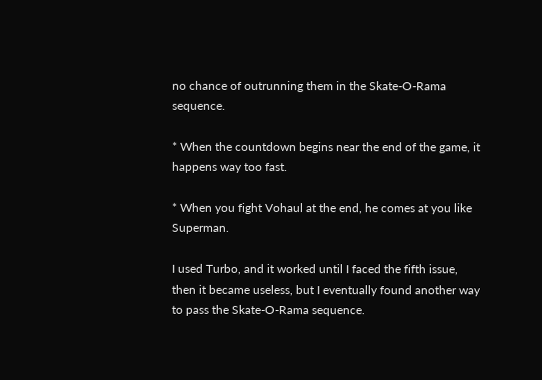no chance of outrunning them in the Skate-O-Rama sequence.

* When the countdown begins near the end of the game, it happens way too fast.

* When you fight Vohaul at the end, he comes at you like Superman.

I used Turbo, and it worked until I faced the fifth issue, then it became useless, but I eventually found another way to pass the Skate-O-Rama sequence.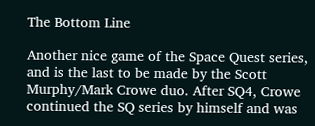The Bottom Line

Another nice game of the Space Quest series, and is the last to be made by the Scott Murphy/Mark Crowe duo. After SQ4, Crowe continued the SQ series by himself and was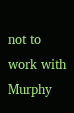not to work with Murphy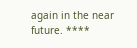again in the near future. ****